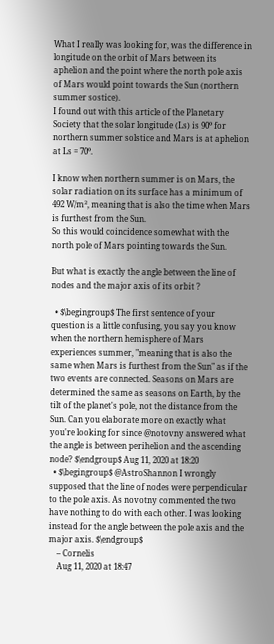What I really was looking for, was the difference in longitude on the orbit of Mars between its aphelion and the point where the north pole axis of Mars would point towards the Sun (northern summer sostice).
I found out with this article of the Planetary Society that the solar longitude (Ls) is 90⁰ for northern summer solstice and Mars is at aphelion at Ls = 70⁰.

I know when northern summer is on Mars, the solar radiation on its surface has a minimum of 492 W/m², meaning that is also the time when Mars is furthest from the Sun.
So this would coincidence somewhat with the north pole of Mars pointing towards the Sun.

But what is exactly the angle between the line of nodes and the major axis of its orbit ?

  • $\begingroup$ The first sentence of your question is a little confusing, you say you know when the northern hemisphere of Mars experiences summer, "meaning that is also the same when Mars is furthest from the Sun" as if the two events are connected. Seasons on Mars are determined the same as seasons on Earth, by the tilt of the planet's pole, not the distance from the Sun. Can you elaborate more on exactly what you're looking for since @notovny answered what the angle is between perihelion and the ascending node? $\endgroup$ Aug 11, 2020 at 18:20
  • $\begingroup$ @AstroShannon I wrongly supposed that the line of nodes were perpendicular to the pole axis. As novotny commented the two have nothing to do with each other. I was looking instead for the angle between the pole axis and the major axis. $\endgroup$
    – Cornelis
    Aug 11, 2020 at 18:47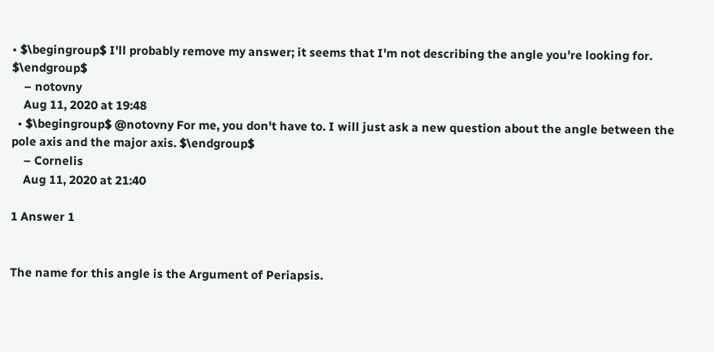• $\begingroup$ I'll probably remove my answer; it seems that I'm not describing the angle you're looking for. $\endgroup$
    – notovny
    Aug 11, 2020 at 19:48
  • $\begingroup$ @notovny For me, you don't have to. I will just ask a new question about the angle between the pole axis and the major axis. $\endgroup$
    – Cornelis
    Aug 11, 2020 at 21:40

1 Answer 1


The name for this angle is the Argument of Periapsis.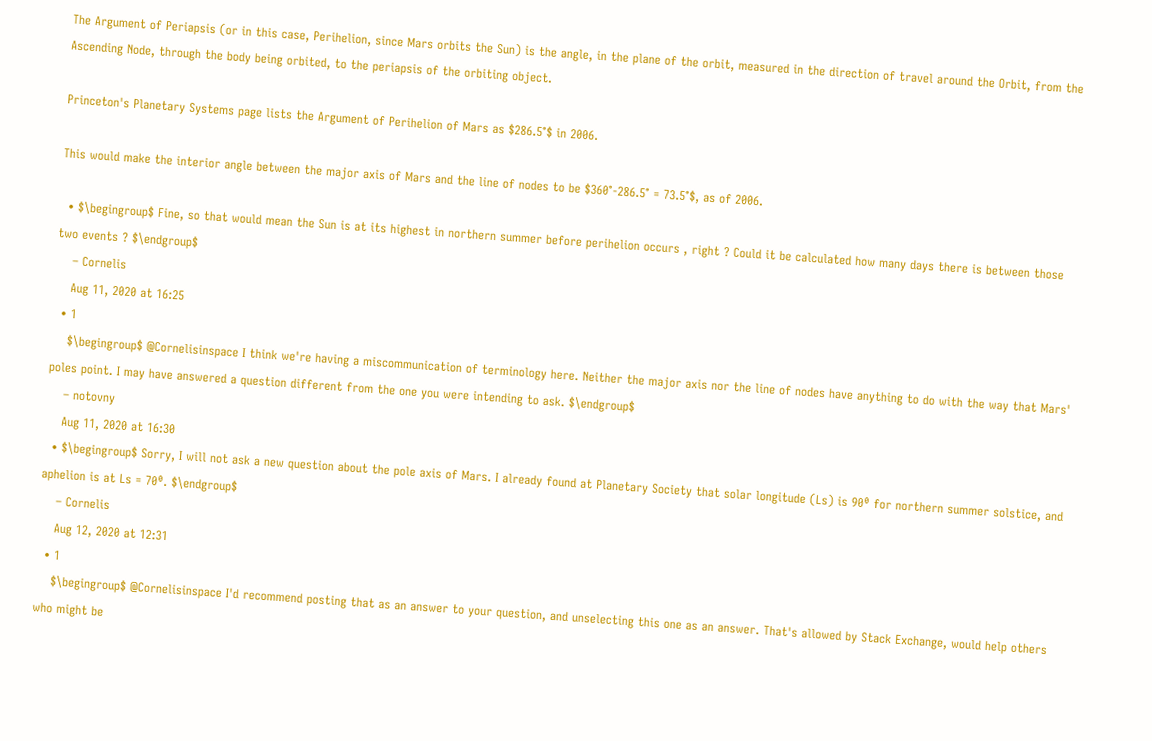The Argument of Periapsis (or in this case, Perihelion, since Mars orbits the Sun) is the angle, in the plane of the orbit, measured in the direction of travel around the Orbit, from the Ascending Node, through the body being orbited, to the periapsis of the orbiting object.

Princeton's Planetary Systems page lists the Argument of Perihelion of Mars as $286.5°$ in 2006.

This would make the interior angle between the major axis of Mars and the line of nodes to be $360°-286.5° = 73.5°$, as of 2006.

  • $\begingroup$ Fine, so that would mean the Sun is at its highest in northern summer before perihelion occurs , right ? Could it be calculated how many days there is between those two events ? $\endgroup$
    – Cornelis
    Aug 11, 2020 at 16:25
  • 1
    $\begingroup$ @Cornelisinspace I think we're having a miscommunication of terminology here. Neither the major axis nor the line of nodes have anything to do with the way that Mars' poles point. I may have answered a question different from the one you were intending to ask. $\endgroup$
    – notovny
    Aug 11, 2020 at 16:30
  • $\begingroup$ Sorry, I will not ask a new question about the pole axis of Mars. I already found at Planetary Society that solar longitude (Ls) is 90⁰ for northern summer solstice, and aphelion is at Ls = 70⁰. $\endgroup$
    – Cornelis
    Aug 12, 2020 at 12:31
  • 1
    $\begingroup$ @Cornelisinspace I'd recommend posting that as an answer to your question, and unselecting this one as an answer. That's allowed by Stack Exchange, would help others who might be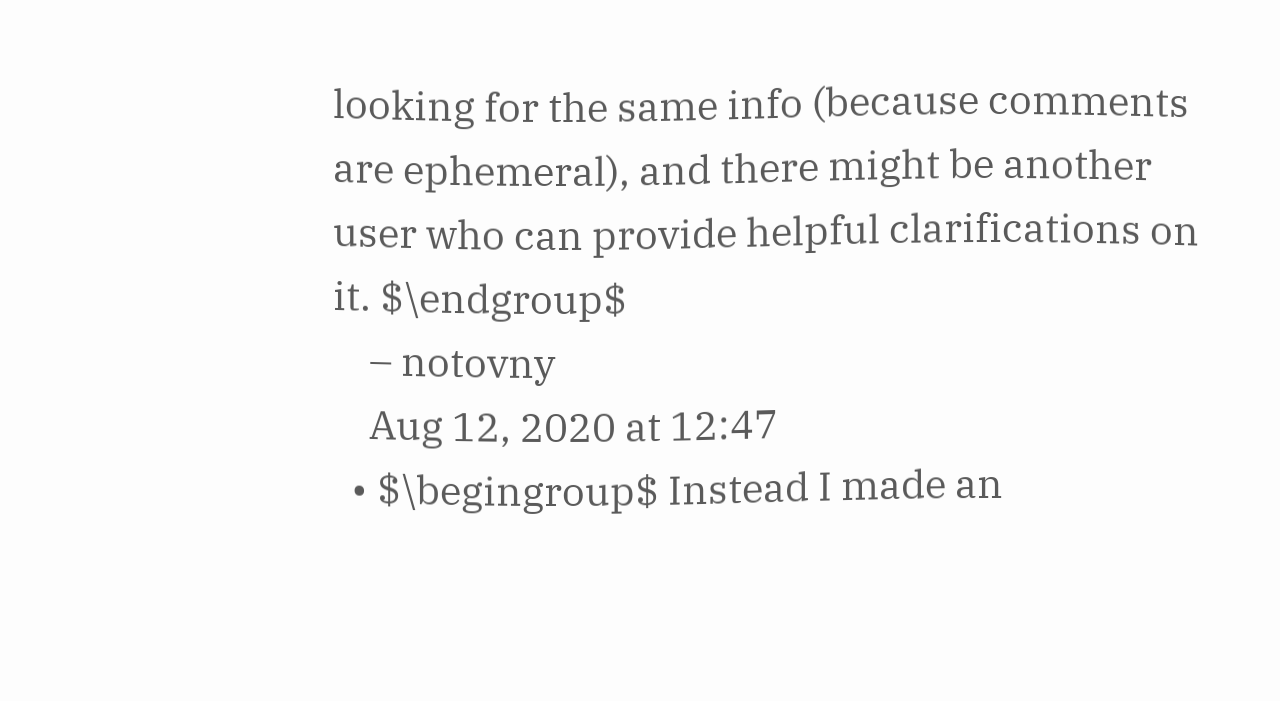looking for the same info (because comments are ephemeral), and there might be another user who can provide helpful clarifications on it. $\endgroup$
    – notovny
    Aug 12, 2020 at 12:47
  • $\begingroup$ Instead I made an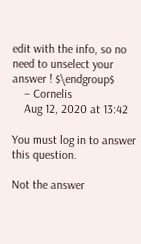edit with the info, so no need to unselect your answer ! $\endgroup$
    – Cornelis
    Aug 12, 2020 at 13:42

You must log in to answer this question.

Not the answer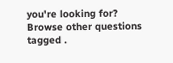you're looking for? Browse other questions tagged .